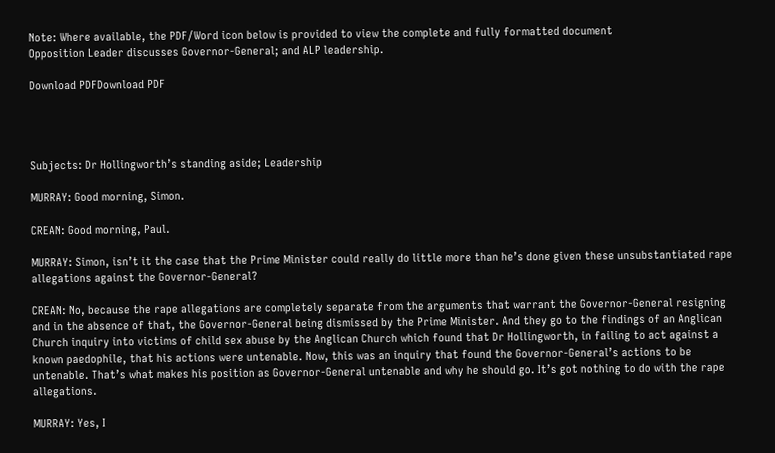Note: Where available, the PDF/Word icon below is provided to view the complete and fully formatted document
Opposition Leader discusses Governor-General; and ALP leadership.

Download PDFDownload PDF




Subjects: Dr Hollingworth’s standing aside; Leadership

MURRAY: Good morning, Simon.

CREAN: Good morning, Paul.

MURRAY: Simon, isn’t it the case that the Prime Minister could really do little more than he’s done given these unsubstantiated rape allegations against the Governor-General?

CREAN: No, because the rape allegations are completely separate from the arguments that warrant the Governor-General resigning and in the absence of that, the Governor-General being dismissed by the Prime Minister. And they go to the findings of an Anglican Church inquiry into victims of child sex abuse by the Anglican Church which found that Dr Hollingworth, in failing to act against a known paedophile, that his actions were untenable. Now, this was an inquiry that found the Governor-General’s actions to be untenable. That’s what makes his position as Governor-General untenable and why he should go. It’s got nothing to do with the rape allegations.

MURRAY: Yes, I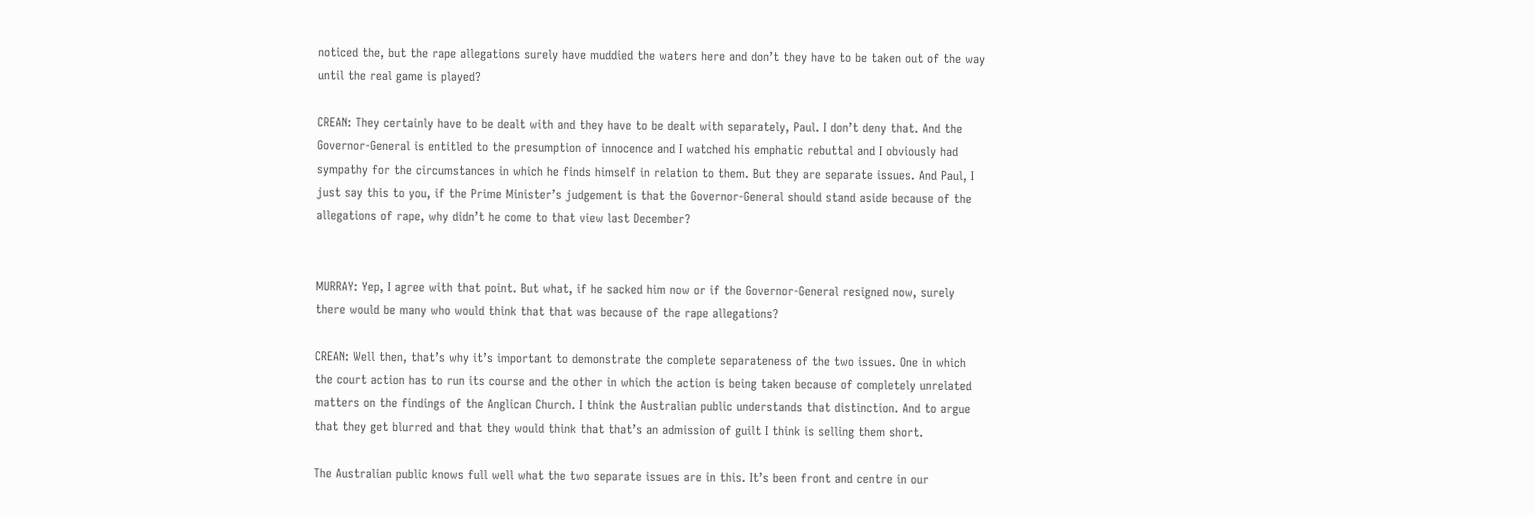noticed the, but the rape allegations surely have muddied the waters here and don’t they have to be taken out of the way until the real game is played?

CREAN: They certainly have to be dealt with and they have to be dealt with separately, Paul. I don’t deny that. And the Governor-General is entitled to the presumption of innocence and I watched his emphatic rebuttal and I obviously had sympathy for the circumstances in which he finds himself in relation to them. But they are separate issues. And Paul, I just say this to you, if the Prime Minister’s judgement is that the Governor-General should stand aside because of the allegations of rape, why didn’t he come to that view last December?


MURRAY: Yep, I agree with that point. But what, if he sacked him now or if the Governor-General resigned now, surely there would be many who would think that that was because of the rape allegations?

CREAN: Well then, that’s why it’s important to demonstrate the complete separateness of the two issues. One in which the court action has to run its course and the other in which the action is being taken because of completely unrelated matters on the findings of the Anglican Church. I think the Australian public understands that distinction. And to argue that they get blurred and that they would think that that’s an admission of guilt I think is selling them short.

The Australian public knows full well what the two separate issues are in this. It’s been front and centre in our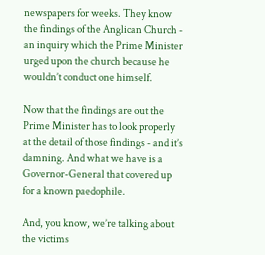newspapers for weeks. They know the findings of the Anglican Church - an inquiry which the Prime Minister urged upon the church because he wouldn’t conduct one himself.

Now that the findings are out the Prime Minister has to look properly at the detail of those findings - and it’s damning. And what we have is a Governor-General that covered up for a known paedophile.

And, you know, we’re talking about the victims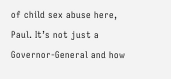of child sex abuse here, Paul. It’s not just a Governor-General and how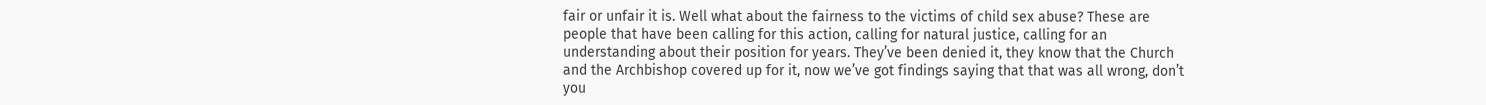fair or unfair it is. Well what about the fairness to the victims of child sex abuse? These are people that have been calling for this action, calling for natural justice, calling for an understanding about their position for years. They’ve been denied it, they know that the Church and the Archbishop covered up for it, now we’ve got findings saying that that was all wrong, don’t you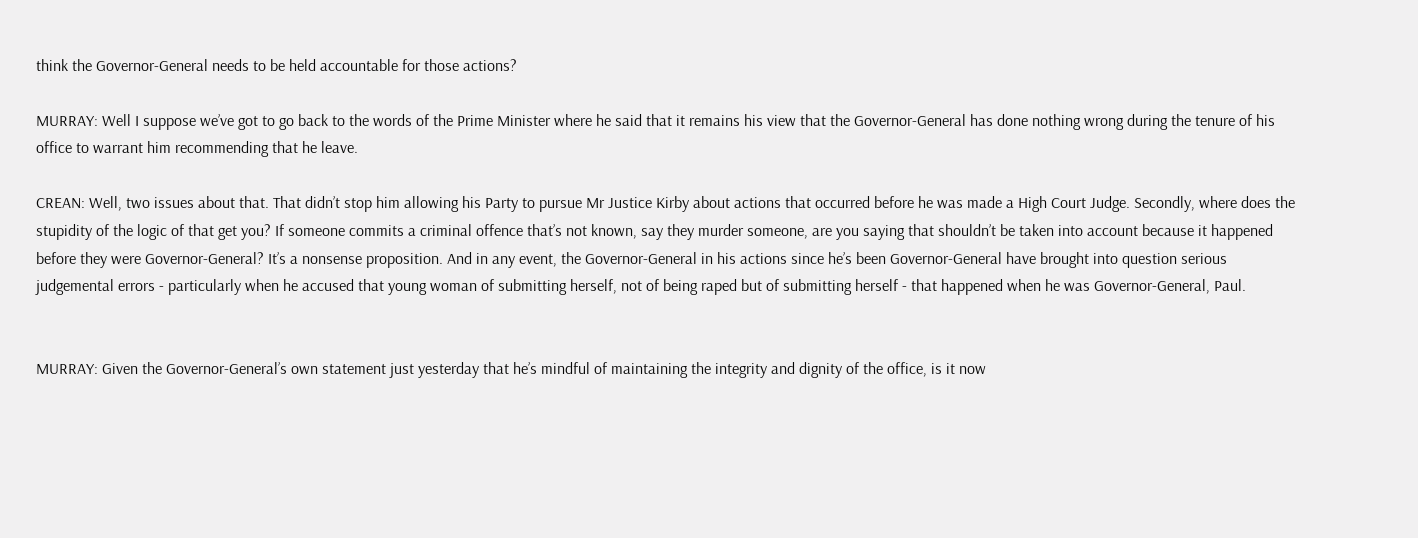think the Governor-General needs to be held accountable for those actions?

MURRAY: Well I suppose we’ve got to go back to the words of the Prime Minister where he said that it remains his view that the Governor-General has done nothing wrong during the tenure of his office to warrant him recommending that he leave.

CREAN: Well, two issues about that. That didn’t stop him allowing his Party to pursue Mr Justice Kirby about actions that occurred before he was made a High Court Judge. Secondly, where does the stupidity of the logic of that get you? If someone commits a criminal offence that’s not known, say they murder someone, are you saying that shouldn’t be taken into account because it happened before they were Governor-General? It’s a nonsense proposition. And in any event, the Governor-General in his actions since he’s been Governor-General have brought into question serious judgemental errors - particularly when he accused that young woman of submitting herself, not of being raped but of submitting herself - that happened when he was Governor-General, Paul.


MURRAY: Given the Governor-General’s own statement just yesterday that he’s mindful of maintaining the integrity and dignity of the office, is it now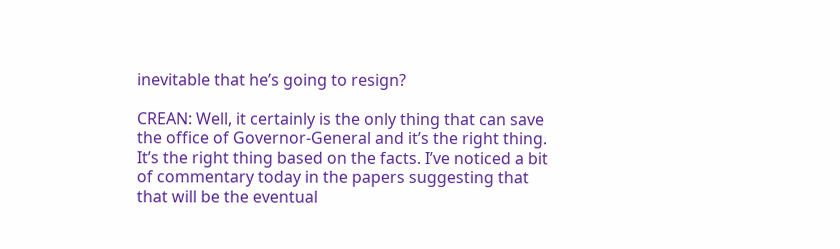inevitable that he’s going to resign?

CREAN: Well, it certainly is the only thing that can save the office of Governor-General and it’s the right thing. It’s the right thing based on the facts. I’ve noticed a bit of commentary today in the papers suggesting that that will be the eventual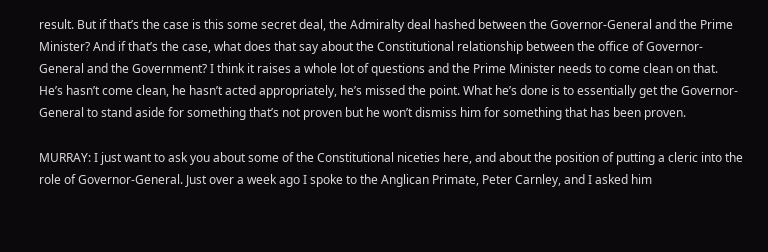result. But if that’s the case is this some secret deal, the Admiralty deal hashed between the Governor-General and the Prime Minister? And if that’s the case, what does that say about the Constitutional relationship between the office of Governor-General and the Government? I think it raises a whole lot of questions and the Prime Minister needs to come clean on that. He’s hasn’t come clean, he hasn’t acted appropriately, he’s missed the point. What he’s done is to essentially get the Governor-General to stand aside for something that’s not proven but he won’t dismiss him for something that has been proven.

MURRAY: I just want to ask you about some of the Constitutional niceties here, and about the position of putting a cleric into the role of Governor-General. Just over a week ago I spoke to the Anglican Primate, Peter Carnley, and I asked him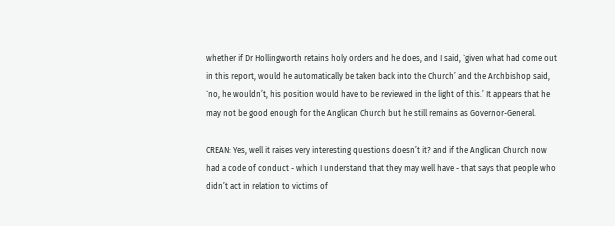whether if Dr Hollingworth retains holy orders and he does, and I said, `given what had come out in this report, would he automatically be taken back into the Church’ and the Archbishop said, `no, he wouldn’t, his position would have to be reviewed in the light of this.’ It appears that he may not be good enough for the Anglican Church but he still remains as Governor-General.

CREAN: Yes, well it raises very interesting questions doesn’t it? and if the Anglican Church now had a code of conduct - which I understand that they may well have - that says that people who didn’t act in relation to victims of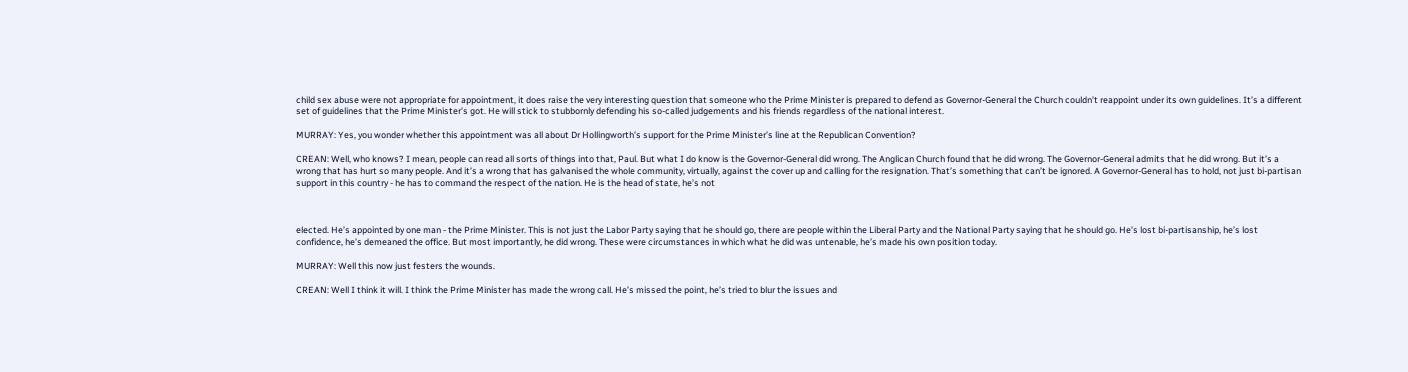child sex abuse were not appropriate for appointment, it does raise the very interesting question that someone who the Prime Minister is prepared to defend as Governor-General the Church couldn’t reappoint under its own guidelines. It’s a different set of guidelines that the Prime Minister’s got. He will stick to stubbornly defending his so-called judgements and his friends regardless of the national interest.

MURRAY: Yes, you wonder whether this appointment was all about Dr Hollingworth’s support for the Prime Minister’s line at the Republican Convention?

CREAN: Well, who knows? I mean, people can read all sorts of things into that, Paul. But what I do know is the Governor-General did wrong. The Anglican Church found that he did wrong. The Governor-General admits that he did wrong. But it’s a wrong that has hurt so many people. And it’s a wrong that has galvanised the whole community, virtually, against the cover up and calling for the resignation. That’s something that can’t be ignored. A Governor-General has to hold, not just bi-partisan support in this country - he has to command the respect of the nation. He is the head of state, he’s not



elected. He’s appointed by one man - the Prime Minister. This is not just the Labor Party saying that he should go, there are people within the Liberal Party and the National Party saying that he should go. He’s lost bi-partisanship, he’s lost confidence, he’s demeaned the office. But most importantly, he did wrong. These were circumstances in which what he did was untenable, he’s made his own position today.

MURRAY: Well this now just festers the wounds.

CREAN: Well I think it will. I think the Prime Minister has made the wrong call. He’s missed the point, he’s tried to blur the issues and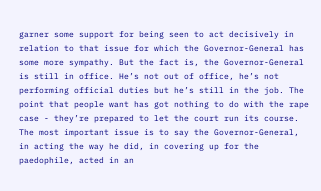garner some support for being seen to act decisively in relation to that issue for which the Governor-General has some more sympathy. But the fact is, the Governor-General is still in office. He’s not out of office, he’s not performing official duties but he’s still in the job. The point that people want has got nothing to do with the rape case - they’re prepared to let the court run its course. The most important issue is to say the Governor-General, in acting the way he did, in covering up for the paedophile, acted in an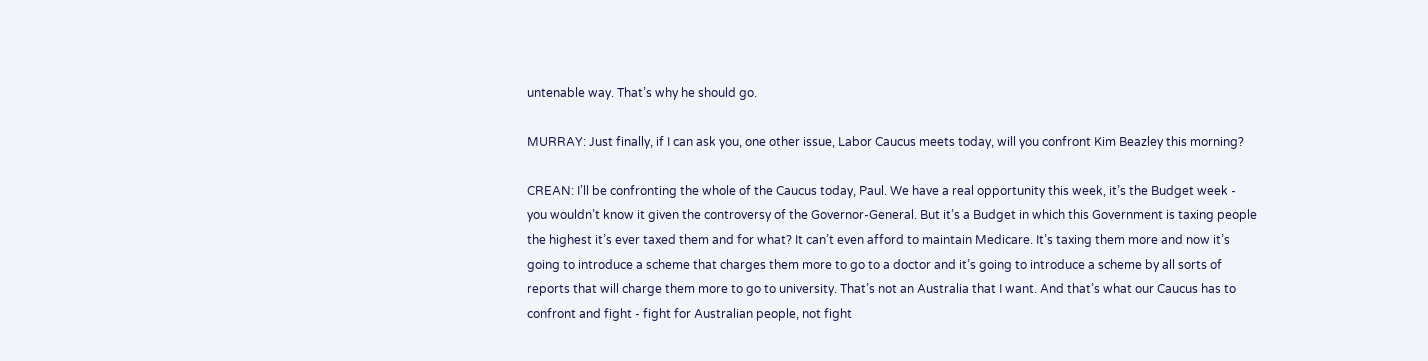untenable way. That’s why he should go.

MURRAY: Just finally, if I can ask you, one other issue, Labor Caucus meets today, will you confront Kim Beazley this morning?

CREAN: I’ll be confronting the whole of the Caucus today, Paul. We have a real opportunity this week, it’s the Budget week - you wouldn’t know it given the controversy of the Governor-General. But it’s a Budget in which this Government is taxing people the highest it’s ever taxed them and for what? It can’t even afford to maintain Medicare. It’s taxing them more and now it’s going to introduce a scheme that charges them more to go to a doctor and it’s going to introduce a scheme by all sorts of reports that will charge them more to go to university. That’s not an Australia that I want. And that’s what our Caucus has to confront and fight - fight for Australian people, not fight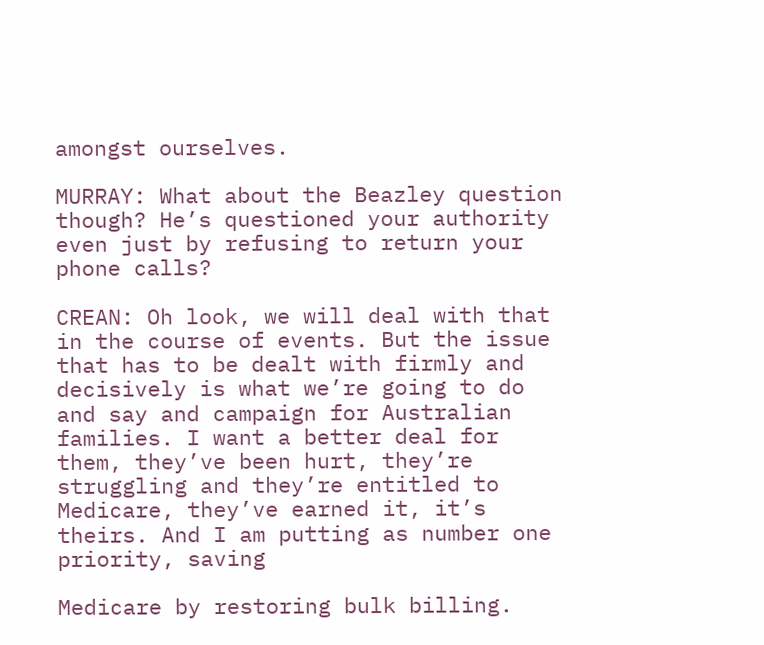amongst ourselves.

MURRAY: What about the Beazley question though? He’s questioned your authority even just by refusing to return your phone calls?

CREAN: Oh look, we will deal with that in the course of events. But the issue that has to be dealt with firmly and decisively is what we’re going to do and say and campaign for Australian families. I want a better deal for them, they’ve been hurt, they’re struggling and they’re entitled to Medicare, they’ve earned it, it’s theirs. And I am putting as number one priority, saving

Medicare by restoring bulk billing.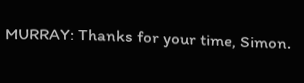MURRAY: Thanks for your time, Simon.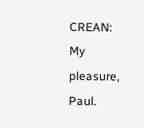CREAN: My pleasure, Paul.